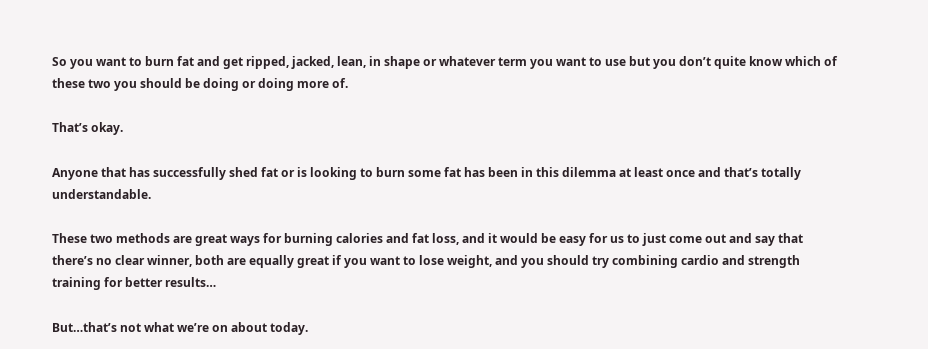So you want to burn fat and get ripped, jacked, lean, in shape or whatever term you want to use but you don’t quite know which of these two you should be doing or doing more of.

That’s okay.

Anyone that has successfully shed fat or is looking to burn some fat has been in this dilemma at least once and that’s totally understandable.

These two methods are great ways for burning calories and fat loss, and it would be easy for us to just come out and say that there’s no clear winner, both are equally great if you want to lose weight, and you should try combining cardio and strength training for better results…

But…that’s not what we’re on about today.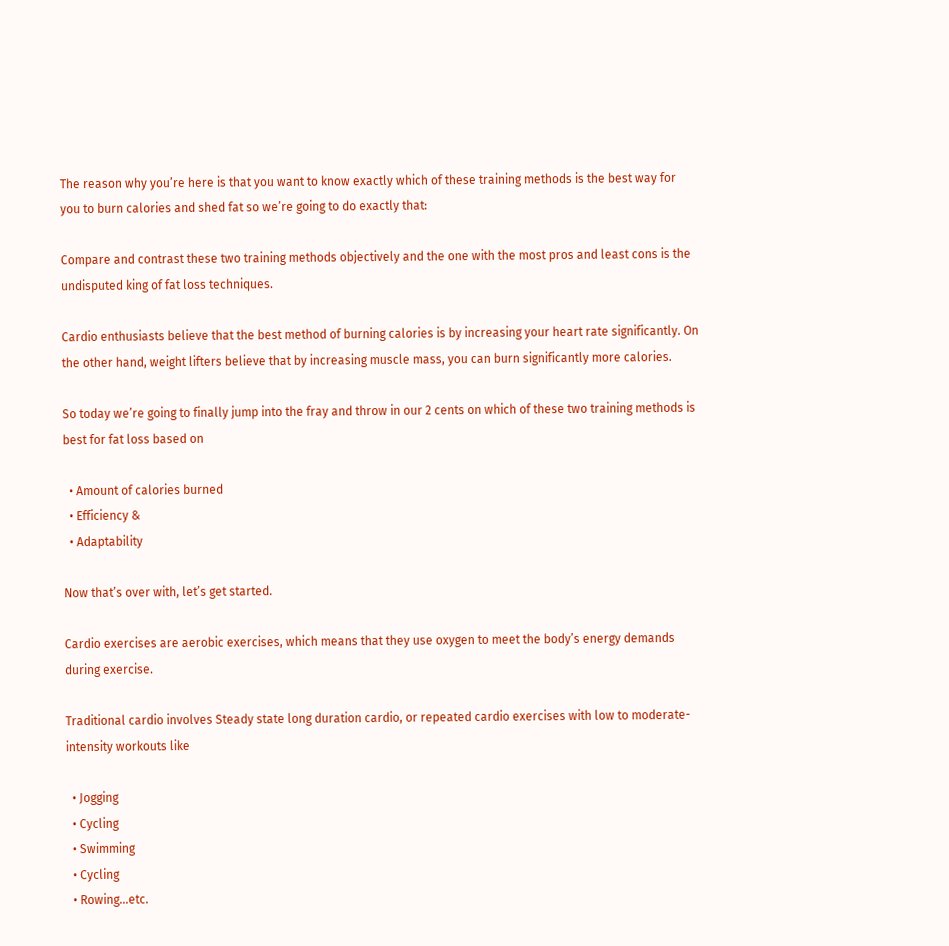The reason why you’re here is that you want to know exactly which of these training methods is the best way for you to burn calories and shed fat so we’re going to do exactly that:

Compare and contrast these two training methods objectively and the one with the most pros and least cons is the undisputed king of fat loss techniques.

Cardio enthusiasts believe that the best method of burning calories is by increasing your heart rate significantly. On the other hand, weight lifters believe that by increasing muscle mass, you can burn significantly more calories.

So today we’re going to finally jump into the fray and throw in our 2 cents on which of these two training methods is best for fat loss based on

  • Amount of calories burned
  • Efficiency &
  • Adaptability

Now that’s over with, let’s get started.

Cardio exercises are aerobic exercises, which means that they use oxygen to meet the body’s energy demands during exercise.

Traditional cardio involves Steady state long duration cardio, or repeated cardio exercises with low to moderate-intensity workouts like

  • Jogging
  • Cycling
  • Swimming
  • Cycling
  • Rowing…etc.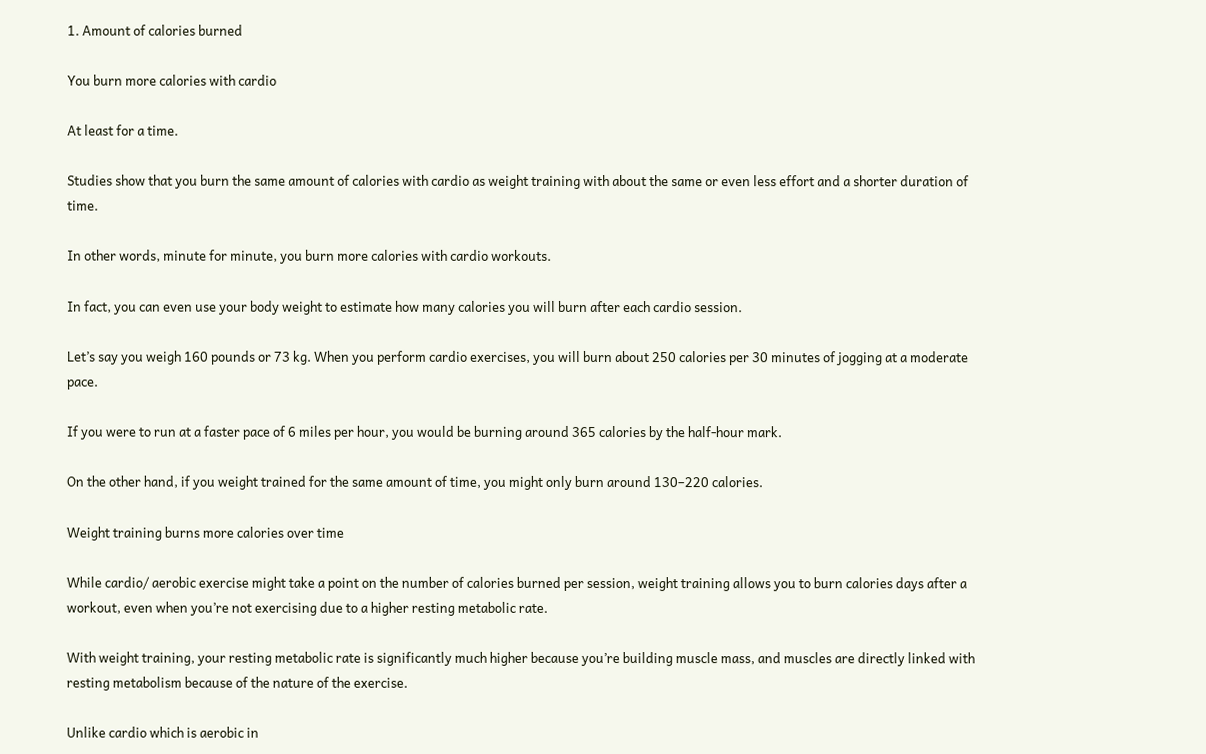1. Amount of calories burned

You burn more calories with cardio

At least for a time.

Studies show that you burn the same amount of calories with cardio as weight training with about the same or even less effort and a shorter duration of time.

In other words, minute for minute, you burn more calories with cardio workouts.

In fact, you can even use your body weight to estimate how many calories you will burn after each cardio session.

Let’s say you weigh 160 pounds or 73 kg. When you perform cardio exercises, you will burn about 250 calories per 30 minutes of jogging at a moderate pace.

If you were to run at a faster pace of 6 miles per hour, you would be burning around 365 calories by the half-hour mark.

On the other hand, if you weight trained for the same amount of time, you might only burn around 130–220 calories.

Weight training burns more calories over time

While cardio/ aerobic exercise might take a point on the number of calories burned per session, weight training allows you to burn calories days after a workout, even when you’re not exercising due to a higher resting metabolic rate.

With weight training, your resting metabolic rate is significantly much higher because you’re building muscle mass, and muscles are directly linked with resting metabolism because of the nature of the exercise.

Unlike cardio which is aerobic in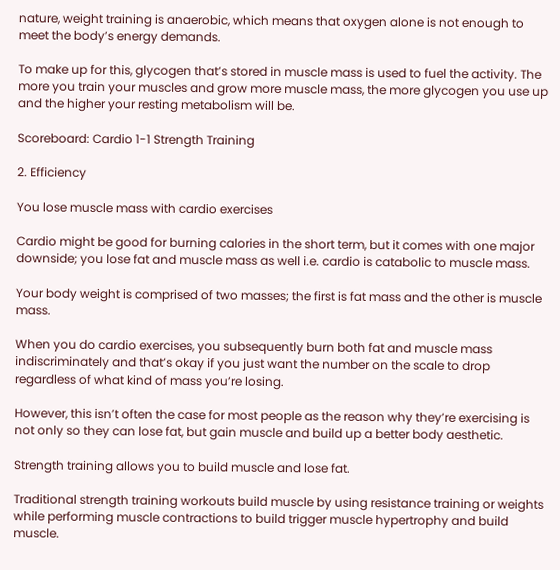nature, weight training is anaerobic, which means that oxygen alone is not enough to meet the body’s energy demands.

To make up for this, glycogen that’s stored in muscle mass is used to fuel the activity. The more you train your muscles and grow more muscle mass, the more glycogen you use up and the higher your resting metabolism will be.

Scoreboard: Cardio 1-1 Strength Training

2. Efficiency

You lose muscle mass with cardio exercises

Cardio might be good for burning calories in the short term, but it comes with one major downside; you lose fat and muscle mass as well i.e. cardio is catabolic to muscle mass.

Your body weight is comprised of two masses; the first is fat mass and the other is muscle mass.

When you do cardio exercises, you subsequently burn both fat and muscle mass indiscriminately and that’s okay if you just want the number on the scale to drop regardless of what kind of mass you’re losing.

However, this isn’t often the case for most people as the reason why they’re exercising is not only so they can lose fat, but gain muscle and build up a better body aesthetic.

Strength training allows you to build muscle and lose fat.

Traditional strength training workouts build muscle by using resistance training or weights while performing muscle contractions to build trigger muscle hypertrophy and build muscle.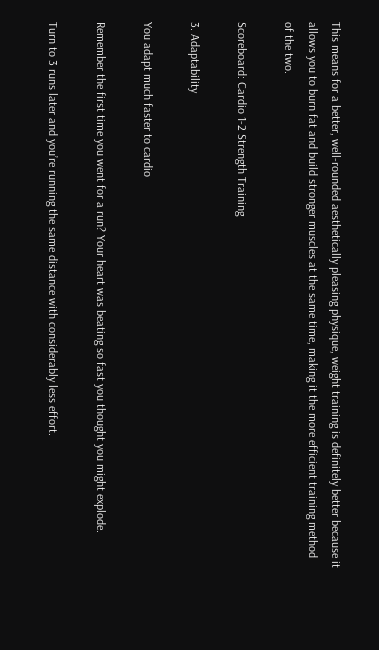This means for a better, well-rounded aesthetically pleasing physique, weight training is definitely better because it allows you to burn fat and build stronger muscles at the same time, making it the more efficient training method of the two.

Scoreboard: Cardio 1-2 Strength Training

3. Adaptability

You adapt much faster to cardio

Remember the first time you went for a run? Your heart was beating so fast you thought you might explode.

Turn to 3 runs later and you’re running the same distance with considerably less effort.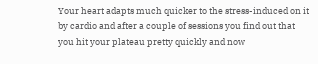Your heart adapts much quicker to the stress-induced on it by cardio and after a couple of sessions you find out that you hit your plateau pretty quickly and now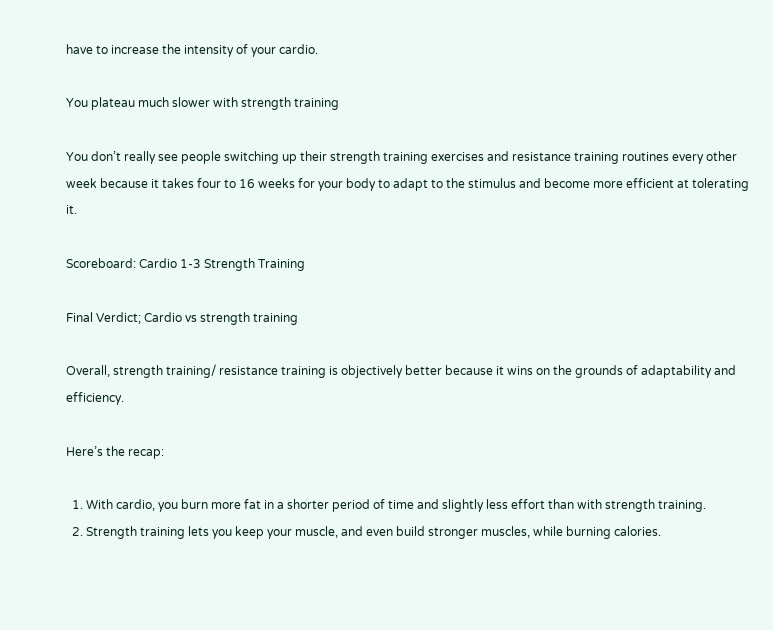have to increase the intensity of your cardio.

You plateau much slower with strength training

You don’t really see people switching up their strength training exercises and resistance training routines every other week because it takes four to 16 weeks for your body to adapt to the stimulus and become more efficient at tolerating it.

Scoreboard: Cardio 1-3 Strength Training

Final Verdict; Cardio vs strength training

Overall, strength training/ resistance training is objectively better because it wins on the grounds of adaptability and efficiency.

Here’s the recap:

  1. With cardio, you burn more fat in a shorter period of time and slightly less effort than with strength training.
  2. Strength training lets you keep your muscle, and even build stronger muscles, while burning calories.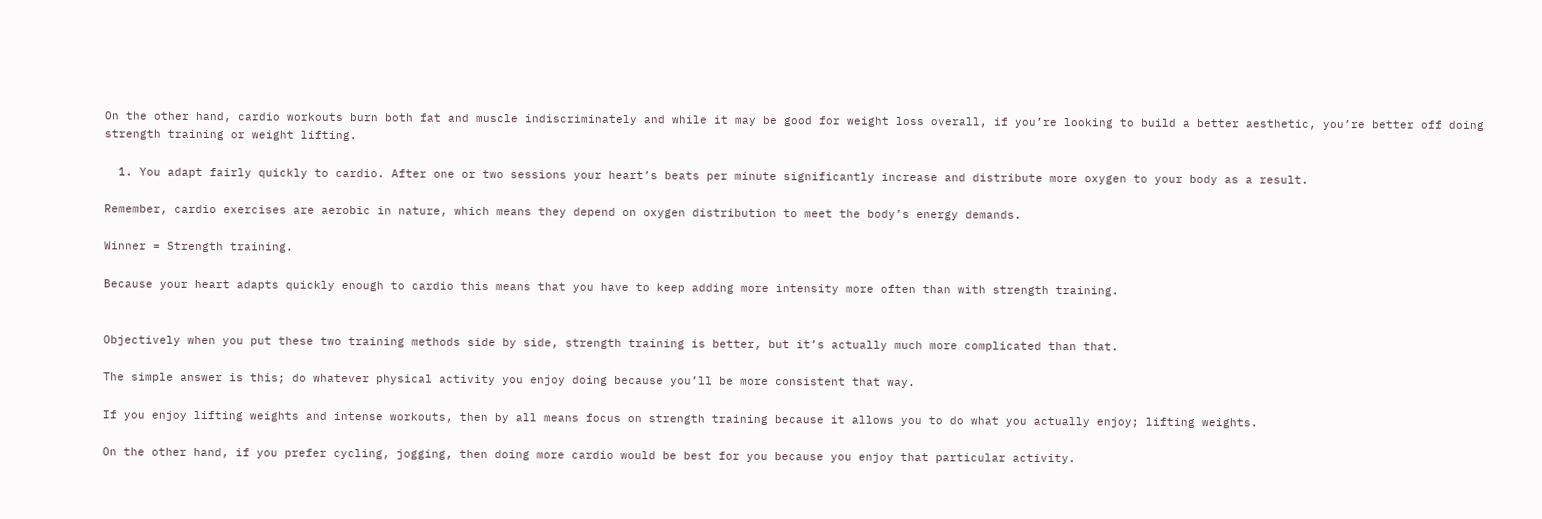On the other hand, cardio workouts burn both fat and muscle indiscriminately and while it may be good for weight loss overall, if you’re looking to build a better aesthetic, you’re better off doing strength training or weight lifting.

  1. You adapt fairly quickly to cardio. After one or two sessions your heart’s beats per minute significantly increase and distribute more oxygen to your body as a result.

Remember, cardio exercises are aerobic in nature, which means they depend on oxygen distribution to meet the body’s energy demands.

Winner = Strength training.

Because your heart adapts quickly enough to cardio this means that you have to keep adding more intensity more often than with strength training.


Objectively when you put these two training methods side by side, strength training is better, but it’s actually much more complicated than that.

The simple answer is this; do whatever physical activity you enjoy doing because you’ll be more consistent that way.

If you enjoy lifting weights and intense workouts, then by all means focus on strength training because it allows you to do what you actually enjoy; lifting weights.

On the other hand, if you prefer cycling, jogging, then doing more cardio would be best for you because you enjoy that particular activity.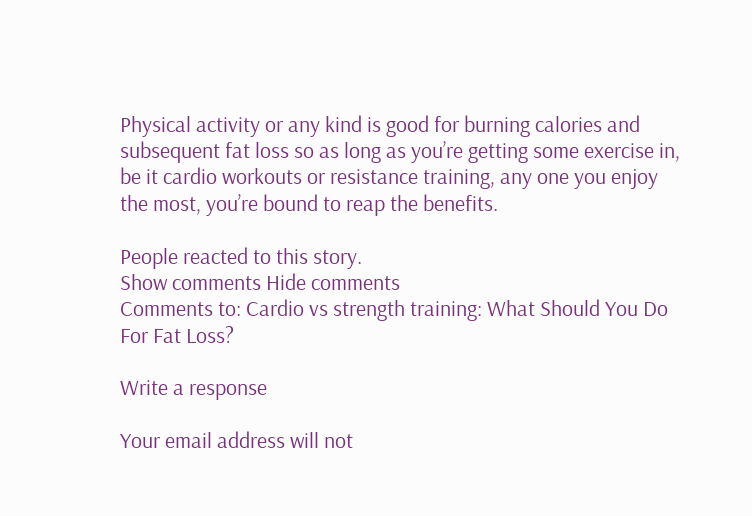Physical activity or any kind is good for burning calories and subsequent fat loss so as long as you’re getting some exercise in, be it cardio workouts or resistance training, any one you enjoy the most, you’re bound to reap the benefits.

People reacted to this story.
Show comments Hide comments
Comments to: Cardio vs strength training: What Should You Do For Fat Loss?

Write a response

Your email address will not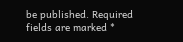be published. Required fields are marked *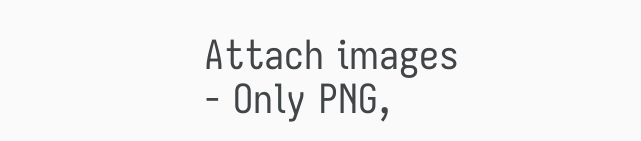Attach images - Only PNG,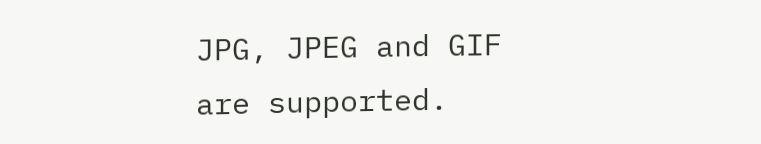JPG, JPEG and GIF are supported.